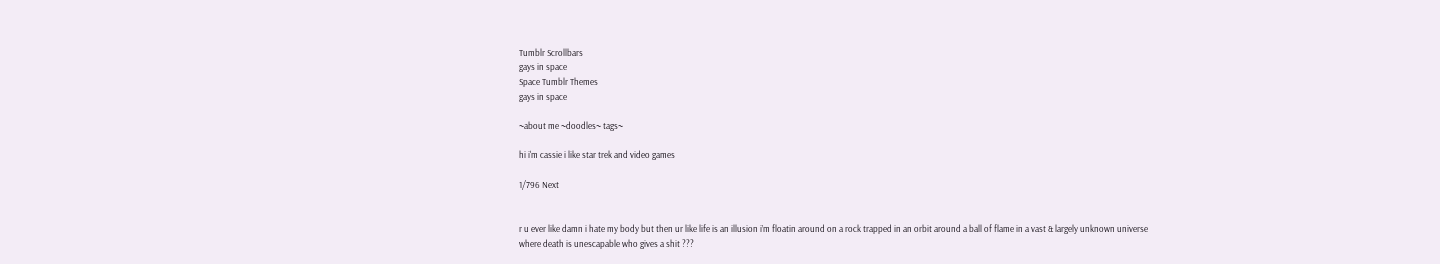Tumblr Scrollbars
gays in space
Space Tumblr Themes
gays in space

~about me ~doodles~ tags~

hi i'm cassie i like star trek and video games

1/796 Next


r u ever like damn i hate my body but then ur like life is an illusion i’m floatin around on a rock trapped in an orbit around a ball of flame in a vast & largely unknown universe where death is unescapable who gives a shit ???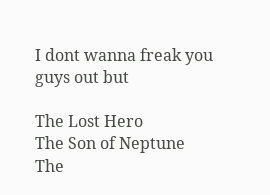I dont wanna freak you guys out but

The Lost Hero
The Son of Neptune
The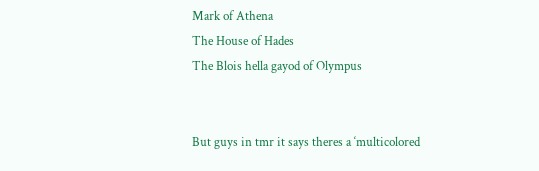Mark of Athena
The House of Hades
The Blois hella gayod of Olympus


But guys in tmr it says theres a ‘multicolored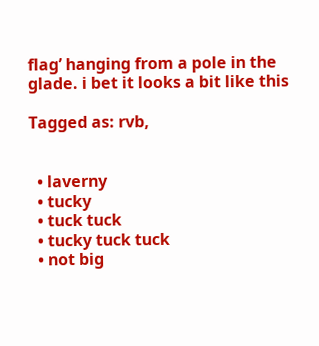flag’ hanging from a pole in the glade. i bet it looks a bit like this

Tagged as: rvb,


  • laverny
  • tucky
  • tuck tuck
  • tucky tuck tuck
  • not big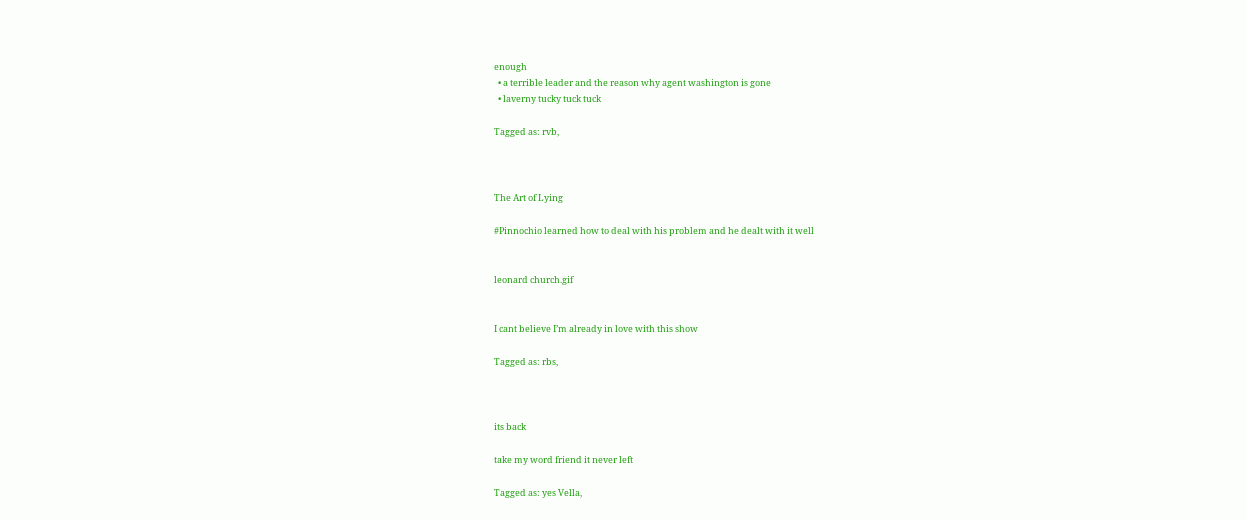enough
  • a terrible leader and the reason why agent washington is gone
  • laverny tucky tuck tuck

Tagged as: rvb,



The Art of Lying

#Pinnochio learned how to deal with his problem and he dealt with it well


leonard church.gif


I cant believe I’m already in love with this show

Tagged as: rbs,



its back

take my word friend it never left

Tagged as: yes Vella,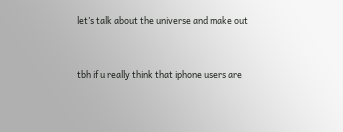let’s talk about the universe and make out


tbh if u really think that iphone users are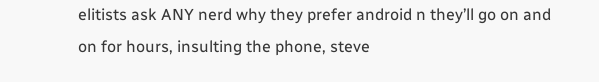elitists ask ANY nerd why they prefer android n they’ll go on and on for hours, insulting the phone, steve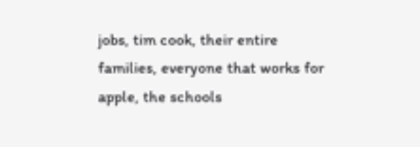jobs, tim cook, their entire families, everyone that works for apple, the schools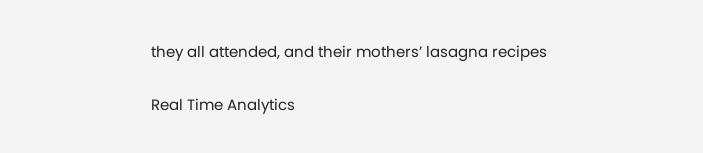they all attended, and their mothers’ lasagna recipes

Real Time Analytics